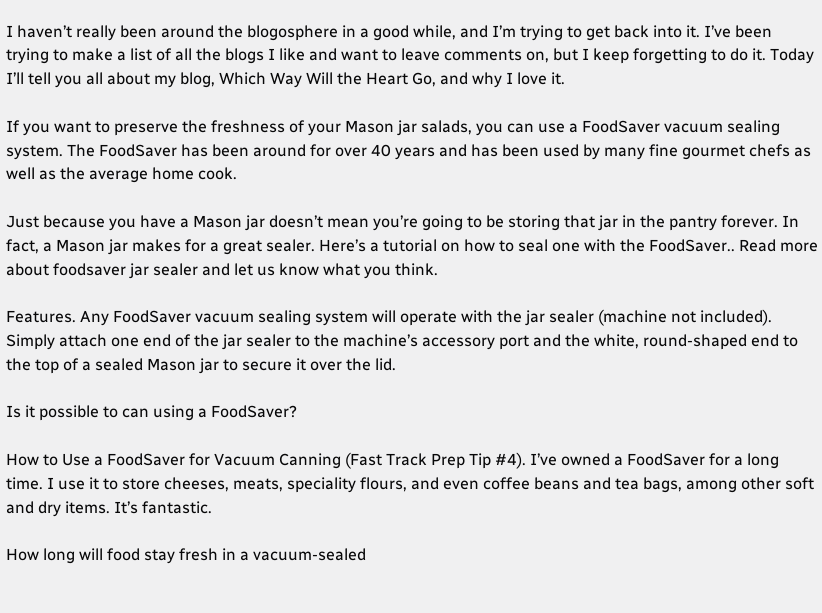I haven’t really been around the blogosphere in a good while, and I’m trying to get back into it. I’ve been trying to make a list of all the blogs I like and want to leave comments on, but I keep forgetting to do it. Today I’ll tell you all about my blog, Which Way Will the Heart Go, and why I love it.

If you want to preserve the freshness of your Mason jar salads, you can use a FoodSaver vacuum sealing system. The FoodSaver has been around for over 40 years and has been used by many fine gourmet chefs as well as the average home cook.

Just because you have a Mason jar doesn’t mean you’re going to be storing that jar in the pantry forever. In fact, a Mason jar makes for a great sealer. Here’s a tutorial on how to seal one with the FoodSaver.. Read more about foodsaver jar sealer and let us know what you think.

Features. Any FoodSaver vacuum sealing system will operate with the jar sealer (machine not included). Simply attach one end of the jar sealer to the machine’s accessory port and the white, round-shaped end to the top of a sealed Mason jar to secure it over the lid.

Is it possible to can using a FoodSaver?

How to Use a FoodSaver for Vacuum Canning (Fast Track Prep Tip #4). I’ve owned a FoodSaver for a long time. I use it to store cheeses, meats, speciality flours, and even coffee beans and tea bags, among other soft and dry items. It’s fantastic.

How long will food stay fresh in a vacuum-sealed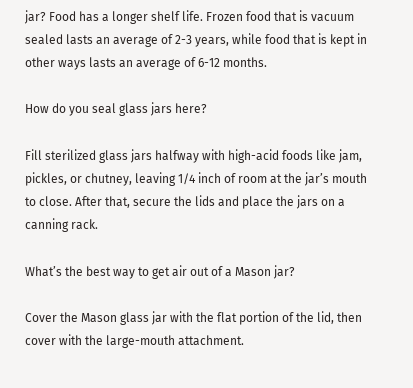jar? Food has a longer shelf life. Frozen food that is vacuum sealed lasts an average of 2-3 years, while food that is kept in other ways lasts an average of 6-12 months.

How do you seal glass jars here?

Fill sterilized glass jars halfway with high-acid foods like jam, pickles, or chutney, leaving 1/4 inch of room at the jar’s mouth to close. After that, secure the lids and place the jars on a canning rack.

What’s the best way to get air out of a Mason jar?

Cover the Mason glass jar with the flat portion of the lid, then cover with the large-mouth attachment.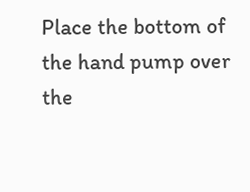Place the bottom of the hand pump over the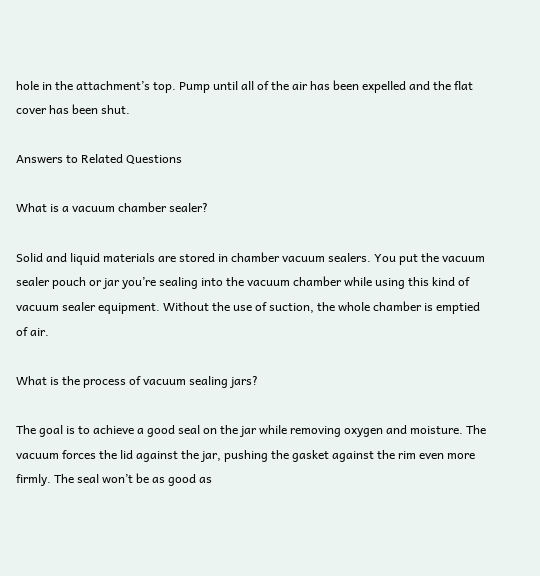hole in the attachment’s top. Pump until all of the air has been expelled and the flat cover has been shut.

Answers to Related Questions

What is a vacuum chamber sealer?

Solid and liquid materials are stored in chamber vacuum sealers. You put the vacuum sealer pouch or jar you’re sealing into the vacuum chamber while using this kind of vacuum sealer equipment. Without the use of suction, the whole chamber is emptied of air.

What is the process of vacuum sealing jars?

The goal is to achieve a good seal on the jar while removing oxygen and moisture. The vacuum forces the lid against the jar, pushing the gasket against the rim even more firmly. The seal won’t be as good as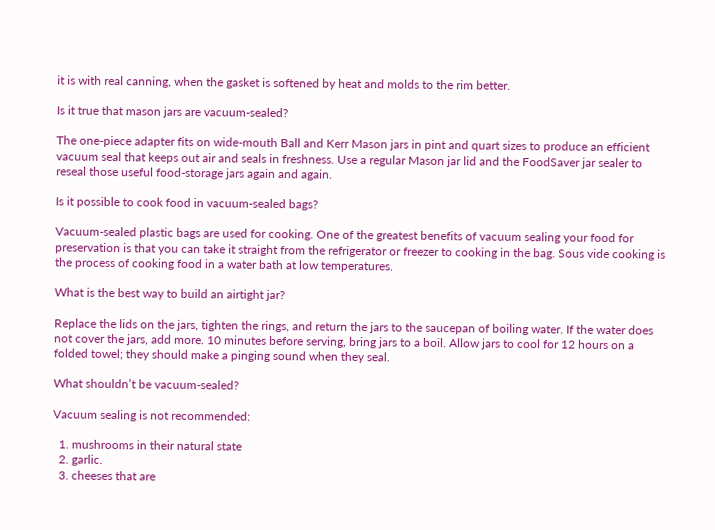it is with real canning, when the gasket is softened by heat and molds to the rim better.

Is it true that mason jars are vacuum-sealed?

The one-piece adapter fits on wide-mouth Ball and Kerr Mason jars in pint and quart sizes to produce an efficient vacuum seal that keeps out air and seals in freshness. Use a regular Mason jar lid and the FoodSaver jar sealer to reseal those useful food-storage jars again and again.

Is it possible to cook food in vacuum-sealed bags?

Vacuum-sealed plastic bags are used for cooking. One of the greatest benefits of vacuum sealing your food for preservation is that you can take it straight from the refrigerator or freezer to cooking in the bag. Sous vide cooking is the process of cooking food in a water bath at low temperatures.

What is the best way to build an airtight jar?

Replace the lids on the jars, tighten the rings, and return the jars to the saucepan of boiling water. If the water does not cover the jars, add more. 10 minutes before serving, bring jars to a boil. Allow jars to cool for 12 hours on a folded towel; they should make a pinging sound when they seal.

What shouldn’t be vacuum-sealed?

Vacuum sealing is not recommended:

  1. mushrooms in their natural state
  2. garlic.
  3. cheeses that are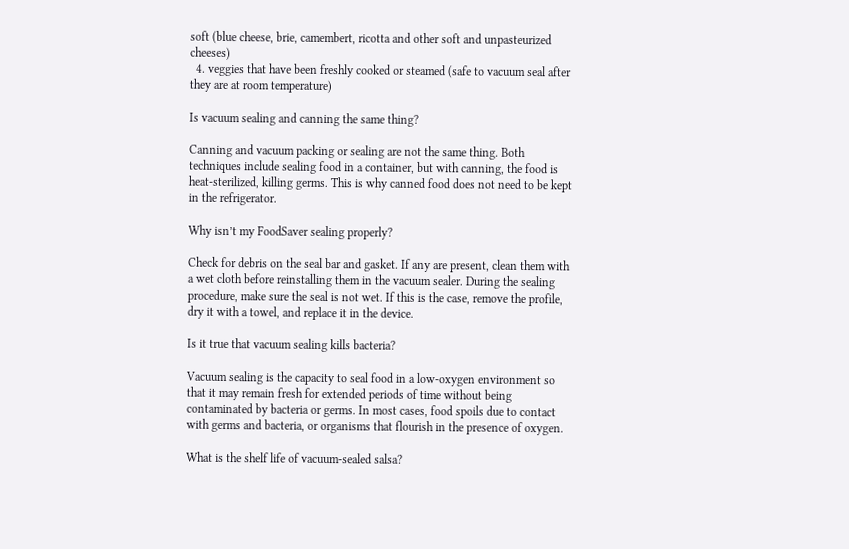soft (blue cheese, brie, camembert, ricotta and other soft and unpasteurized cheeses)
  4. veggies that have been freshly cooked or steamed (safe to vacuum seal after they are at room temperature)

Is vacuum sealing and canning the same thing?

Canning and vacuum packing or sealing are not the same thing. Both techniques include sealing food in a container, but with canning, the food is heat-sterilized, killing germs. This is why canned food does not need to be kept in the refrigerator.

Why isn’t my FoodSaver sealing properly?

Check for debris on the seal bar and gasket. If any are present, clean them with a wet cloth before reinstalling them in the vacuum sealer. During the sealing procedure, make sure the seal is not wet. If this is the case, remove the profile, dry it with a towel, and replace it in the device.

Is it true that vacuum sealing kills bacteria?

Vacuum sealing is the capacity to seal food in a low-oxygen environment so that it may remain fresh for extended periods of time without being contaminated by bacteria or germs. In most cases, food spoils due to contact with germs and bacteria, or organisms that flourish in the presence of oxygen.

What is the shelf life of vacuum-sealed salsa?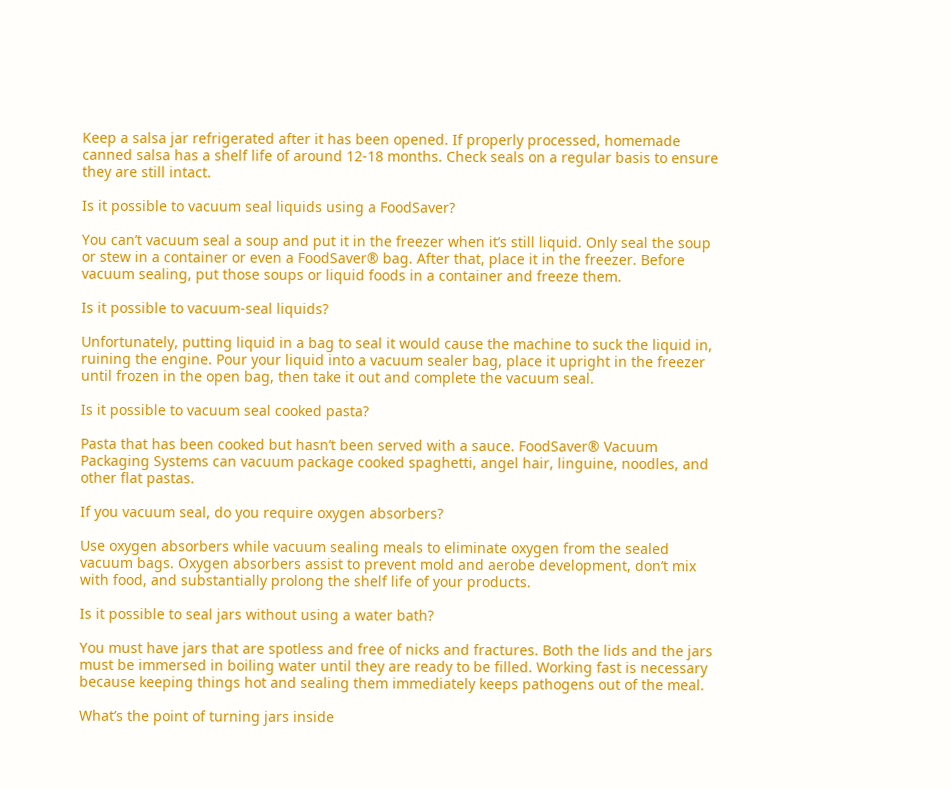Keep a salsa jar refrigerated after it has been opened. If properly processed, homemade canned salsa has a shelf life of around 12-18 months. Check seals on a regular basis to ensure they are still intact.

Is it possible to vacuum seal liquids using a FoodSaver?

You can’t vacuum seal a soup and put it in the freezer when it’s still liquid. Only seal the soup or stew in a container or even a FoodSaver® bag. After that, place it in the freezer. Before vacuum sealing, put those soups or liquid foods in a container and freeze them.

Is it possible to vacuum-seal liquids?

Unfortunately, putting liquid in a bag to seal it would cause the machine to suck the liquid in, ruining the engine. Pour your liquid into a vacuum sealer bag, place it upright in the freezer until frozen in the open bag, then take it out and complete the vacuum seal.

Is it possible to vacuum seal cooked pasta?

Pasta that has been cooked but hasn’t been served with a sauce. FoodSaver® Vacuum Packaging Systems can vacuum package cooked spaghetti, angel hair, linguine, noodles, and other flat pastas.

If you vacuum seal, do you require oxygen absorbers?

Use oxygen absorbers while vacuum sealing meals to eliminate oxygen from the sealed vacuum bags. Oxygen absorbers assist to prevent mold and aerobe development, don’t mix with food, and substantially prolong the shelf life of your products.

Is it possible to seal jars without using a water bath?

You must have jars that are spotless and free of nicks and fractures. Both the lids and the jars must be immersed in boiling water until they are ready to be filled. Working fast is necessary because keeping things hot and sealing them immediately keeps pathogens out of the meal.

What’s the point of turning jars inside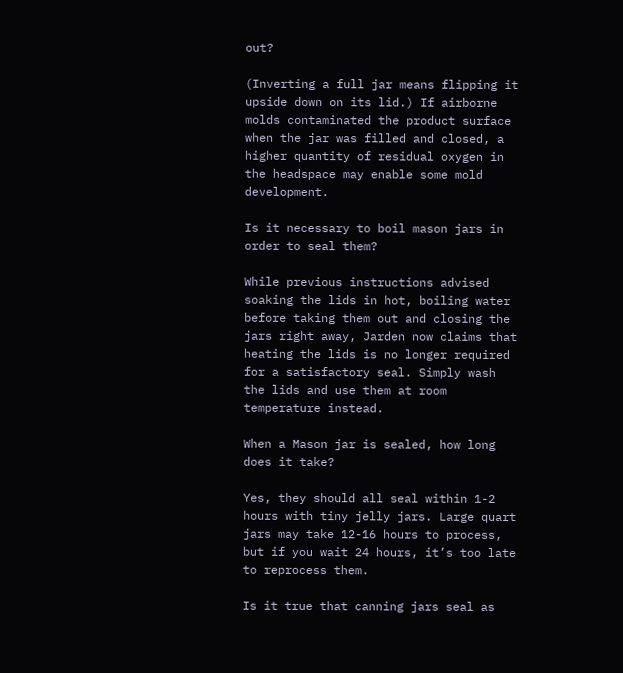out?

(Inverting a full jar means flipping it upside down on its lid.) If airborne molds contaminated the product surface when the jar was filled and closed, a higher quantity of residual oxygen in the headspace may enable some mold development.

Is it necessary to boil mason jars in order to seal them?

While previous instructions advised soaking the lids in hot, boiling water before taking them out and closing the jars right away, Jarden now claims that heating the lids is no longer required for a satisfactory seal. Simply wash the lids and use them at room temperature instead.

When a Mason jar is sealed, how long does it take?

Yes, they should all seal within 1-2 hours with tiny jelly jars. Large quart jars may take 12-16 hours to process, but if you wait 24 hours, it’s too late to reprocess them.

Is it true that canning jars seal as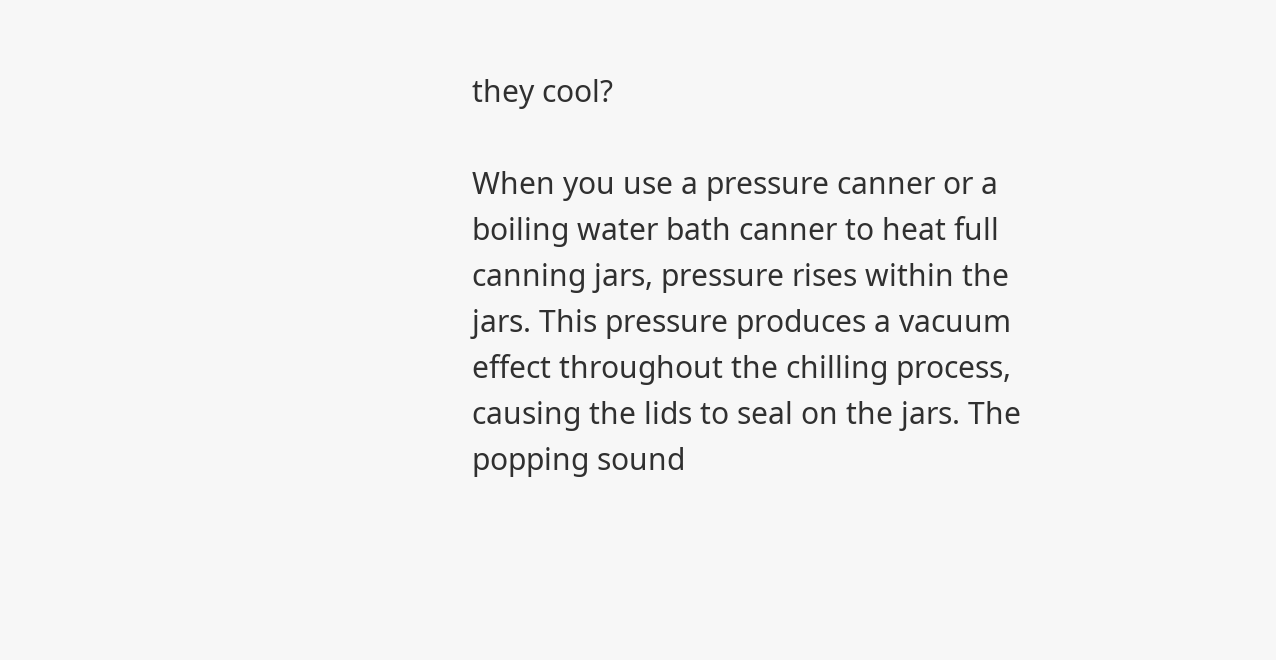they cool?

When you use a pressure canner or a boiling water bath canner to heat full canning jars, pressure rises within the jars. This pressure produces a vacuum effect throughout the chilling process, causing the lids to seal on the jars. The popping sound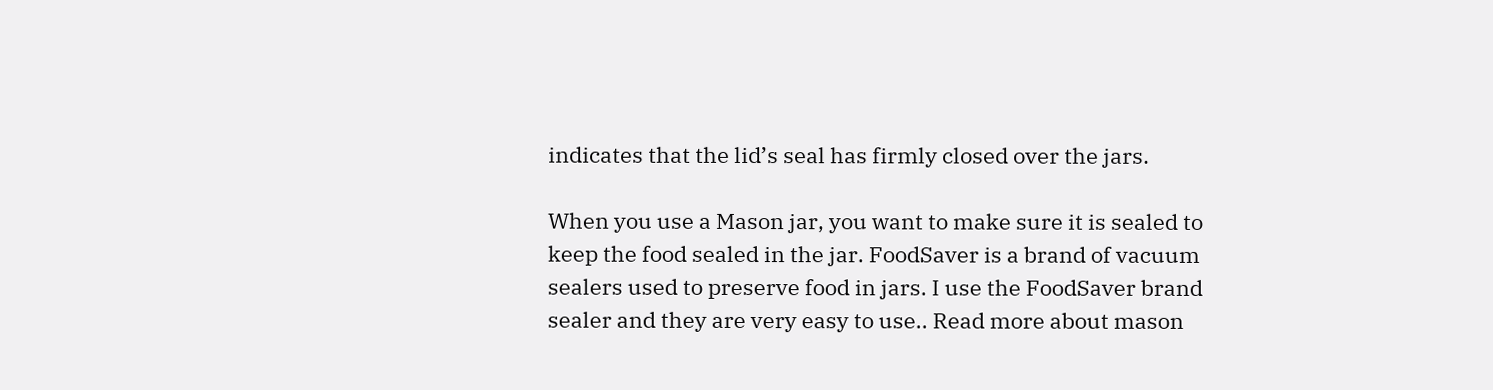indicates that the lid’s seal has firmly closed over the jars.

When you use a Mason jar, you want to make sure it is sealed to keep the food sealed in the jar. FoodSaver is a brand of vacuum sealers used to preserve food in jars. I use the FoodSaver brand sealer and they are very easy to use.. Read more about mason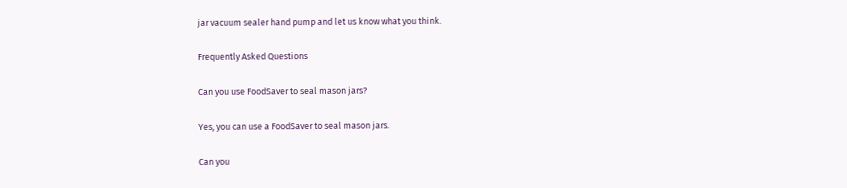jar vacuum sealer hand pump and let us know what you think.

Frequently Asked Questions

Can you use FoodSaver to seal mason jars?

Yes, you can use a FoodSaver to seal mason jars.

Can you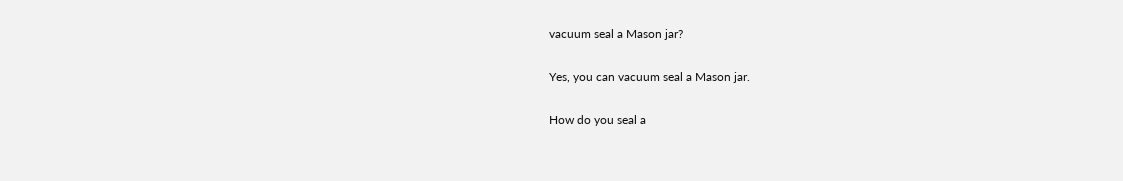vacuum seal a Mason jar?

Yes, you can vacuum seal a Mason jar.

How do you seal a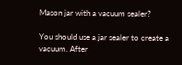Mason jar with a vacuum sealer?

You should use a jar sealer to create a vacuum. After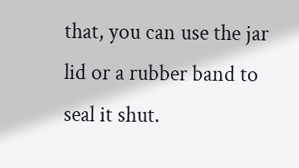that, you can use the jar lid or a rubber band to seal it shut.